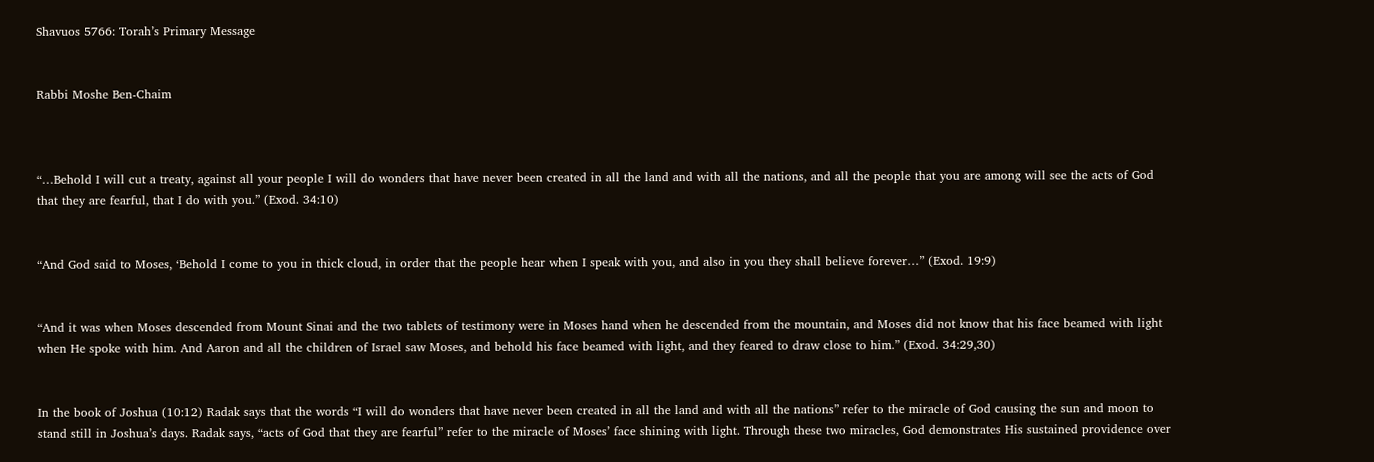Shavuos 5766: Torah’s Primary Message


Rabbi Moshe Ben-Chaim



“…Behold I will cut a treaty, against all your people I will do wonders that have never been created in all the land and with all the nations, and all the people that you are among will see the acts of God that they are fearful, that I do with you.” (Exod. 34:10)


“And God said to Moses, ‘Behold I come to you in thick cloud, in order that the people hear when I speak with you, and also in you they shall believe forever…” (Exod. 19:9)


“And it was when Moses descended from Mount Sinai and the two tablets of testimony were in Moses hand when he descended from the mountain, and Moses did not know that his face beamed with light when He spoke with him. And Aaron and all the children of Israel saw Moses, and behold his face beamed with light, and they feared to draw close to him.” (Exod. 34:29,30)


In the book of Joshua (10:12) Radak says that the words “I will do wonders that have never been created in all the land and with all the nations” refer to the miracle of God causing the sun and moon to stand still in Joshua’s days. Radak says, “acts of God that they are fearful” refer to the miracle of Moses’ face shining with light. Through these two miracles, God demonstrates His sustained providence over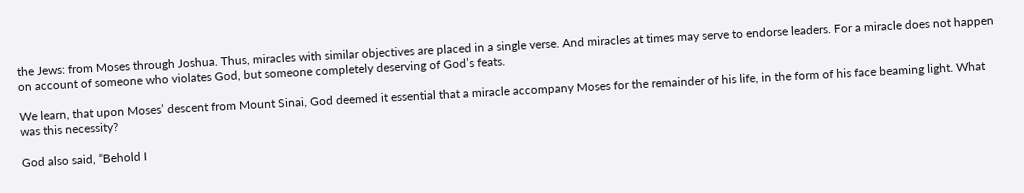the Jews: from Moses through Joshua. Thus, miracles with similar objectives are placed in a single verse. And miracles at times may serve to endorse leaders. For a miracle does not happen on account of someone who violates God, but someone completely deserving of God’s feats.

We learn, that upon Moses’ descent from Mount Sinai, God deemed it essential that a miracle accompany Moses for the remainder of his life, in the form of his face beaming light. What was this necessity?

God also said, “Behold I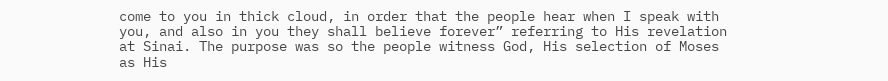come to you in thick cloud, in order that the people hear when I speak with you, and also in you they shall believe forever” referring to His revelation at Sinai. The purpose was so the people witness God, His selection of Moses as His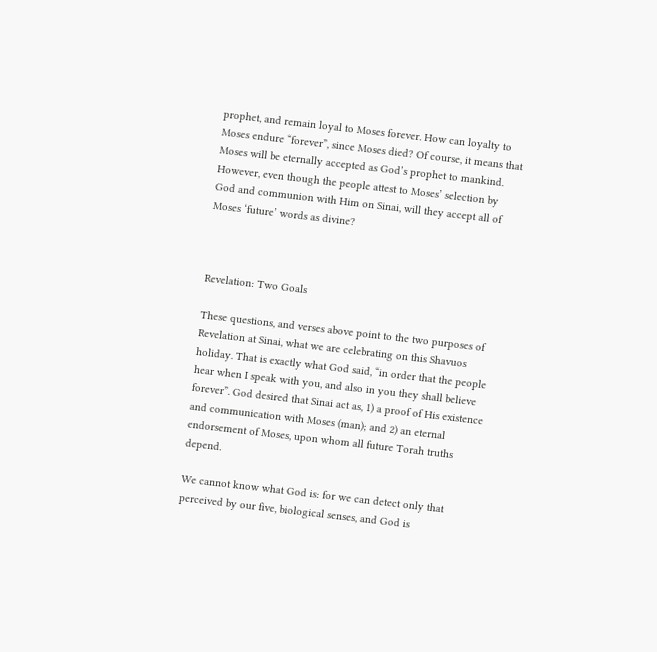prophet, and remain loyal to Moses forever. How can loyalty to Moses endure “forever”, since Moses died? Of course, it means that Moses will be eternally accepted as God’s prophet to mankind. However, even though the people attest to Moses’ selection by God and communion with Him on Sinai, will they accept all of Moses ‘future’ words as divine?



Revelation: Two Goals

These questions, and verses above point to the two purposes of Revelation at Sinai, what we are celebrating on this Shavuos holiday. That is exactly what God said, “in order that the people hear when I speak with you, and also in you they shall believe forever”. God desired that Sinai act as, 1) a proof of His existence and communication with Moses (man); and 2) an eternal endorsement of Moses, upon whom all future Torah truths depend.

We cannot know what God is: for we can detect only that perceived by our five, biological senses, and God is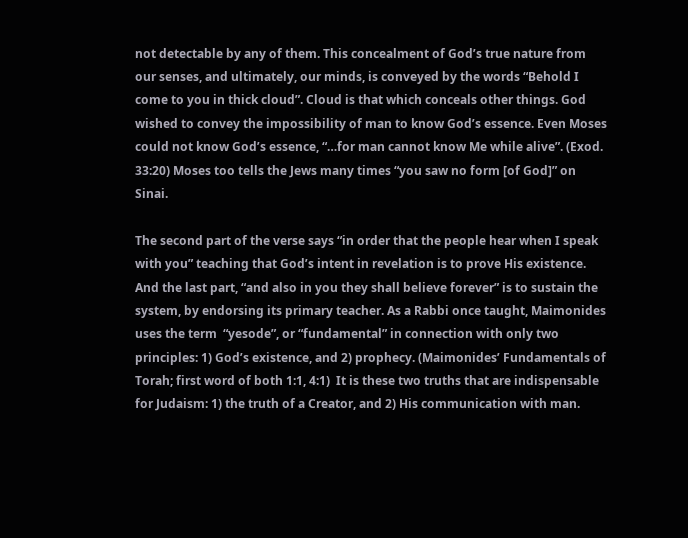not detectable by any of them. This concealment of God’s true nature from our senses, and ultimately, our minds, is conveyed by the words “Behold I come to you in thick cloud”. Cloud is that which conceals other things. God wished to convey the impossibility of man to know God’s essence. Even Moses could not know God’s essence, “…for man cannot know Me while alive”. (Exod. 33:20) Moses too tells the Jews many times “you saw no form [of God]” on Sinai.

The second part of the verse says “in order that the people hear when I speak with you” teaching that God’s intent in revelation is to prove His existence. And the last part, “and also in you they shall believe forever” is to sustain the system, by endorsing its primary teacher. As a Rabbi once taught, Maimonides uses the term  “yesode”, or “fundamental” in connection with only two principles: 1) God’s existence, and 2) prophecy. (Maimonides’ Fundamentals of Torah; first word of both 1:1, 4:1)  It is these two truths that are indispensable for Judaism: 1) the truth of a Creator, and 2) His communication with man.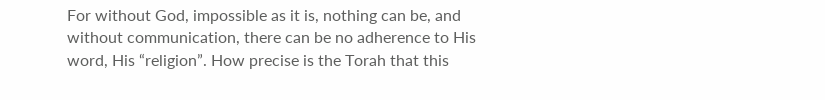For without God, impossible as it is, nothing can be, and without communication, there can be no adherence to His word, His “religion”. How precise is the Torah that this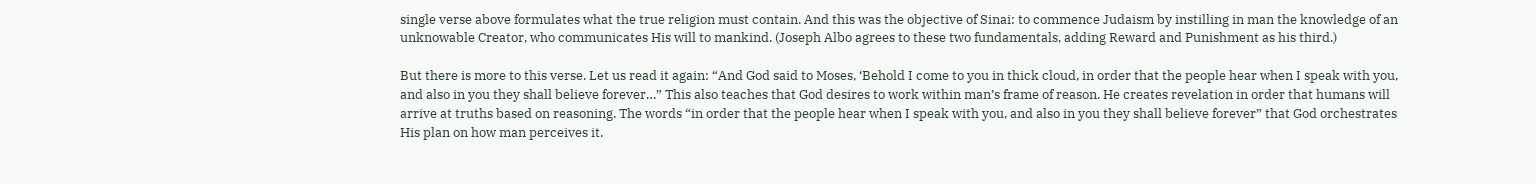single verse above formulates what the true religion must contain. And this was the objective of Sinai: to commence Judaism by instilling in man the knowledge of an unknowable Creator, who communicates His will to mankind. (Joseph Albo agrees to these two fundamentals, adding Reward and Punishment as his third.)

But there is more to this verse. Let us read it again: “And God said to Moses, ‘Behold I come to you in thick cloud, in order that the people hear when I speak with you, and also in you they shall believe forever…” This also teaches that God desires to work within man’s frame of reason. He creates revelation in order that humans will arrive at truths based on reasoning. The words “in order that the people hear when I speak with you, and also in you they shall believe forever” that God orchestrates His plan on how man perceives it.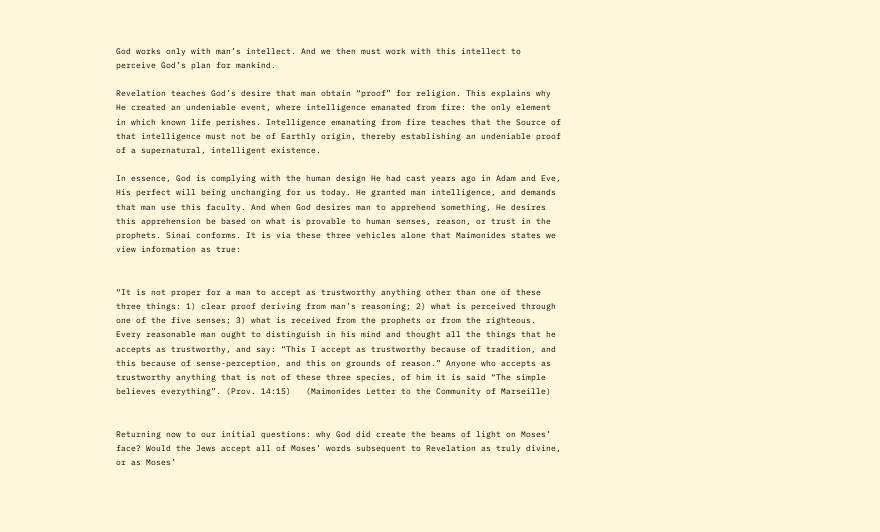God works only with man’s intellect. And we then must work with this intellect to perceive God’s plan for mankind.

Revelation teaches God’s desire that man obtain “proof” for religion. This explains why He created an undeniable event, where intelligence emanated from fire: the only element in which known life perishes. Intelligence emanating from fire teaches that the Source of that intelligence must not be of Earthly origin, thereby establishing an undeniable proof of a supernatural, intelligent existence.

In essence, God is complying with the human design He had cast years ago in Adam and Eve, His perfect will being unchanging for us today. He granted man intelligence, and demands that man use this faculty. And when God desires man to apprehend something, He desires this apprehension be based on what is provable to human senses, reason, or trust in the prophets. Sinai conforms. It is via these three vehicles alone that Maimonides states we view information as true:


“It is not proper for a man to accept as trustworthy anything other than one of these three things: 1) clear proof deriving from man’s reasoning; 2) what is perceived through one of the five senses; 3) what is received from the prophets or from the righteous. Every reasonable man ought to distinguish in his mind and thought all the things that he accepts as trustworthy, and say: “This I accept as trustworthy because of tradition, and this because of sense-perception, and this on grounds of reason.” Anyone who accepts as trustworthy anything that is not of these three species, of him it is said “The simple believes everything”. (Prov. 14:15)   (Maimonides Letter to the Community of Marseille)


Returning now to our initial questions: why God did create the beams of light on Moses’ face? Would the Jews accept all of Moses’ words subsequent to Revelation as truly divine, or as Moses’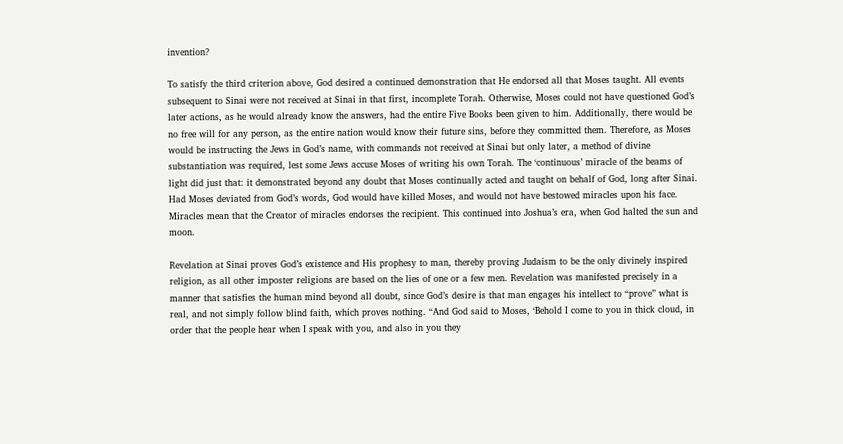invention?

To satisfy the third criterion above, God desired a continued demonstration that He endorsed all that Moses taught. All events subsequent to Sinai were not received at Sinai in that first, incomplete Torah. Otherwise, Moses could not have questioned God’s later actions, as he would already know the answers, had the entire Five Books been given to him. Additionally, there would be no free will for any person, as the entire nation would know their future sins, before they committed them. Therefore, as Moses would be instructing the Jews in God’s name, with commands not received at Sinai but only later, a method of divine substantiation was required, lest some Jews accuse Moses of writing his own Torah. The ‘continuous’ miracle of the beams of light did just that: it demonstrated beyond any doubt that Moses continually acted and taught on behalf of God, long after Sinai. Had Moses deviated from God’s words, God would have killed Moses, and would not have bestowed miracles upon his face. Miracles mean that the Creator of miracles endorses the recipient. This continued into Joshua’s era, when God halted the sun and moon.

Revelation at Sinai proves God’s existence and His prophesy to man, thereby proving Judaism to be the only divinely inspired religion, as all other imposter religions are based on the lies of one or a few men. Revelation was manifested precisely in a manner that satisfies the human mind beyond all doubt, since God’s desire is that man engages his intellect to “prove” what is real, and not simply follow blind faith, which proves nothing. “And God said to Moses, ‘Behold I come to you in thick cloud, in order that the people hear when I speak with you, and also in you they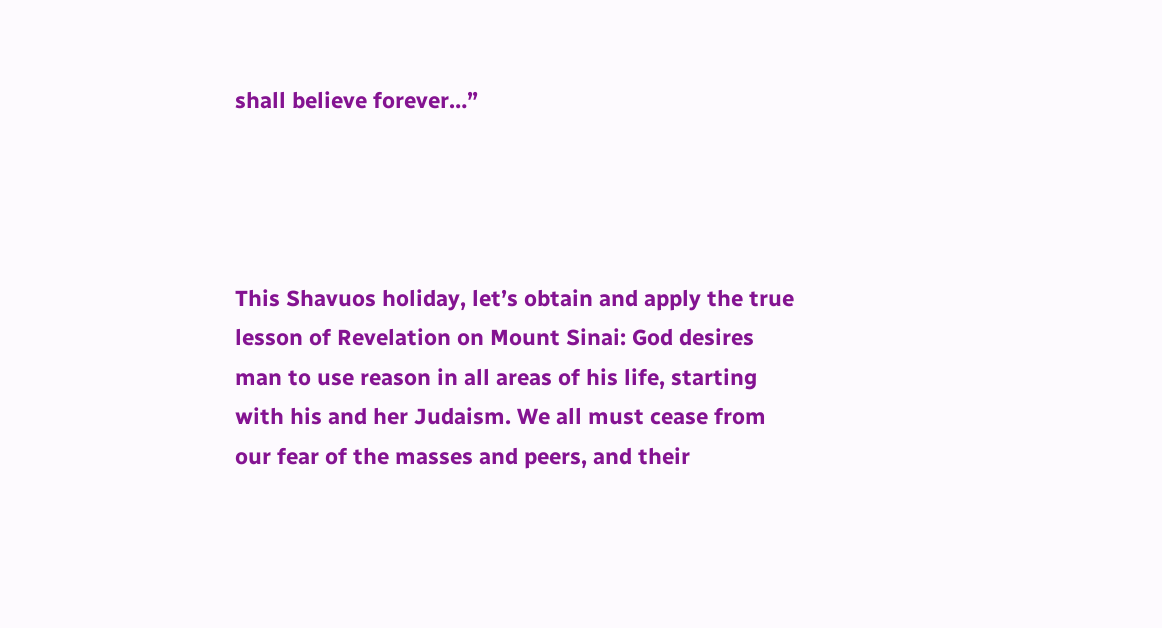shall believe forever…”




This Shavuos holiday, let’s obtain and apply the true lesson of Revelation on Mount Sinai: God desires man to use reason in all areas of his life, starting with his and her Judaism. We all must cease from our fear of the masses and peers, and their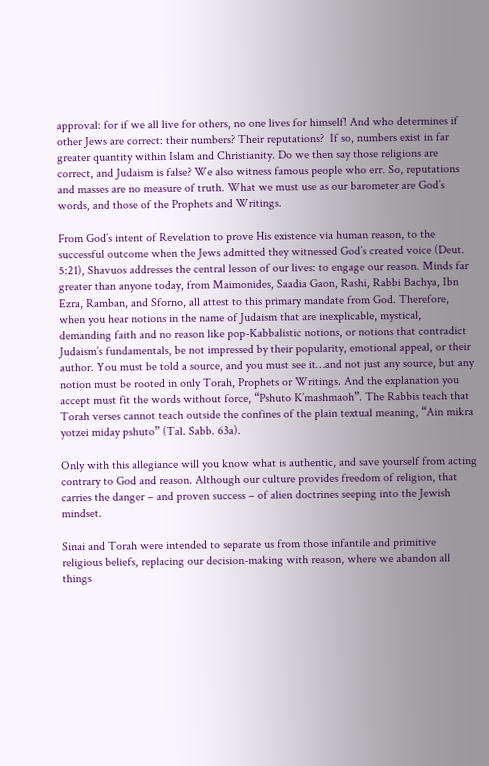approval: for if we all live for others, no one lives for himself! And who determines if other Jews are correct: their numbers? Their reputations?  If so, numbers exist in far greater quantity within Islam and Christianity. Do we then say those religions are correct, and Judaism is false? We also witness famous people who err. So, reputations and masses are no measure of truth. What we must use as our barometer are God’s words, and those of the Prophets and Writings.

From God’s intent of Revelation to prove His existence via human reason, to the successful outcome when the Jews admitted they witnessed God’s created voice (Deut. 5:21), Shavuos addresses the central lesson of our lives: to engage our reason. Minds far greater than anyone today, from Maimonides, Saadia Gaon, Rashi, Rabbi Bachya, Ibn Ezra, Ramban, and Sforno, all attest to this primary mandate from God. Therefore, when you hear notions in the name of Judaism that are inexplicable, mystical, demanding faith and no reason like pop-Kabbalistic notions, or notions that contradict Judaism’s fundamentals, be not impressed by their popularity, emotional appeal, or their author. You must be told a source, and you must see it…and not just any source, but any notion must be rooted in only Torah, Prophets or Writings. And the explanation you accept must fit the words without force, “Pshuto K’mashmaoh”. The Rabbis teach that Torah verses cannot teach outside the confines of the plain textual meaning, “Ain mikra yotzei miday pshuto” (Tal. Sabb. 63a).

Only with this allegiance will you know what is authentic, and save yourself from acting contrary to God and reason. Although our culture provides freedom of religion, that carries the danger – and proven success – of alien doctrines seeping into the Jewish mindset.

Sinai and Torah were intended to separate us from those infantile and primitive religious beliefs, replacing our decision-making with reason, where we abandon all things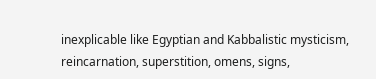inexplicable like Egyptian and Kabbalistic mysticism, reincarnation, superstition, omens, signs,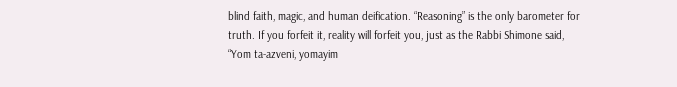blind faith, magic, and human deification. “Reasoning” is the only barometer for truth. If you forfeit it, reality will forfeit you, just as the Rabbi Shimone said, “Yom ta-azveni, yomayim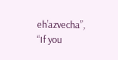eh’azvecha”, “If you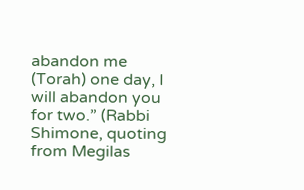abandon me (Torah) one day, I will abandon you for two.” (Rabbi Shimone, quoting from Megilas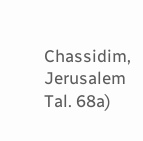Chassidim, Jerusalem Tal. 68a)